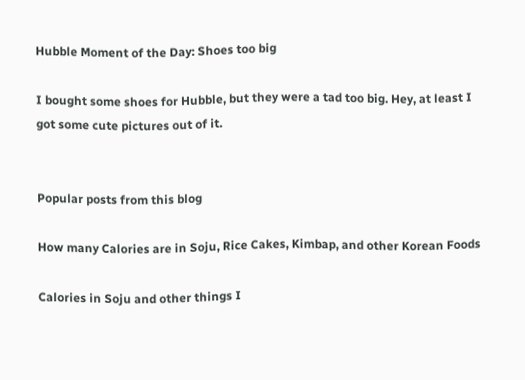Hubble Moment of the Day: Shoes too big

I bought some shoes for Hubble, but they were a tad too big. Hey, at least I got some cute pictures out of it.


Popular posts from this blog

How many Calories are in Soju, Rice Cakes, Kimbap, and other Korean Foods

Calories in Soju and other things I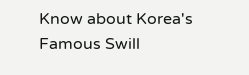Know about Korea's Famous Swill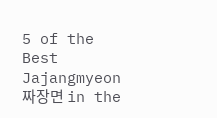5 of the Best Jajangmyeon 짜장면 in the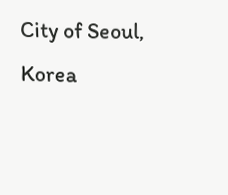City of Seoul, Korea